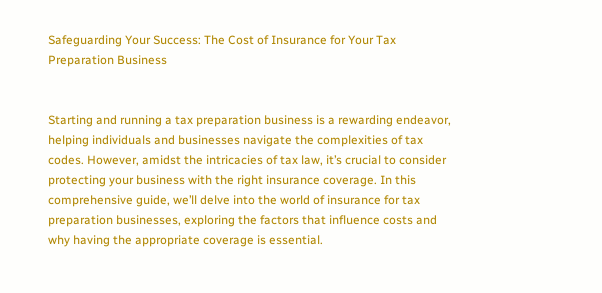Safeguarding Your Success: The Cost of Insurance for Your Tax Preparation Business


Starting and running a tax preparation business is a rewarding endeavor, helping individuals and businesses navigate the complexities of tax codes. However, amidst the intricacies of tax law, it’s crucial to consider protecting your business with the right insurance coverage. In this comprehensive guide, we’ll delve into the world of insurance for tax preparation businesses, exploring the factors that influence costs and why having the appropriate coverage is essential.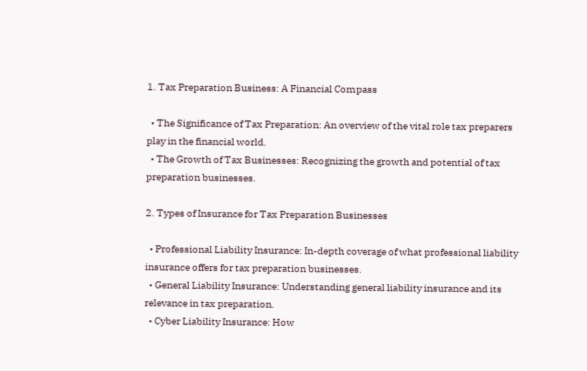1. Tax Preparation Business: A Financial Compass

  • The Significance of Tax Preparation: An overview of the vital role tax preparers play in the financial world.
  • The Growth of Tax Businesses: Recognizing the growth and potential of tax preparation businesses.

2. Types of Insurance for Tax Preparation Businesses

  • Professional Liability Insurance: In-depth coverage of what professional liability insurance offers for tax preparation businesses.
  • General Liability Insurance: Understanding general liability insurance and its relevance in tax preparation.
  • Cyber Liability Insurance: How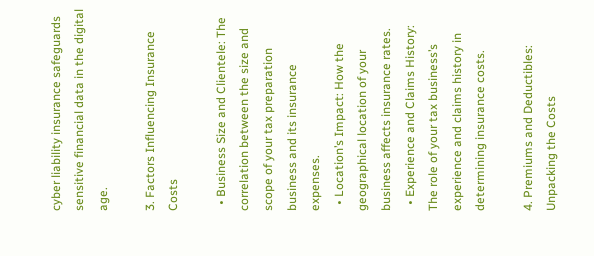cyber liability insurance safeguards sensitive financial data in the digital age.

3. Factors Influencing Insurance Costs

  • Business Size and Clientele: The correlation between the size and scope of your tax preparation business and its insurance expenses.
  • Location’s Impact: How the geographical location of your business affects insurance rates.
  • Experience and Claims History: The role of your tax business’s experience and claims history in determining insurance costs.

4. Premiums and Deductibles: Unpacking the Costs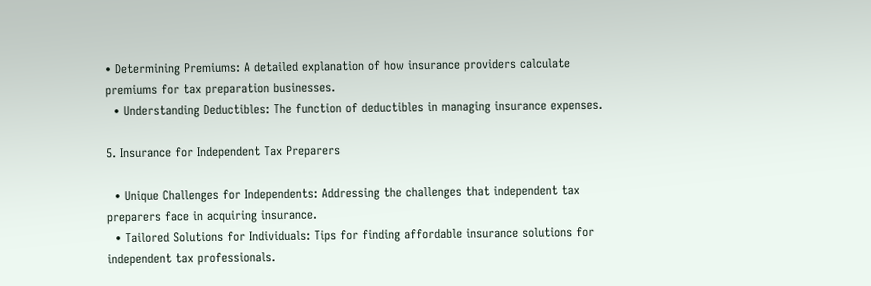• Determining Premiums: A detailed explanation of how insurance providers calculate premiums for tax preparation businesses.
  • Understanding Deductibles: The function of deductibles in managing insurance expenses.

5. Insurance for Independent Tax Preparers

  • Unique Challenges for Independents: Addressing the challenges that independent tax preparers face in acquiring insurance.
  • Tailored Solutions for Individuals: Tips for finding affordable insurance solutions for independent tax professionals.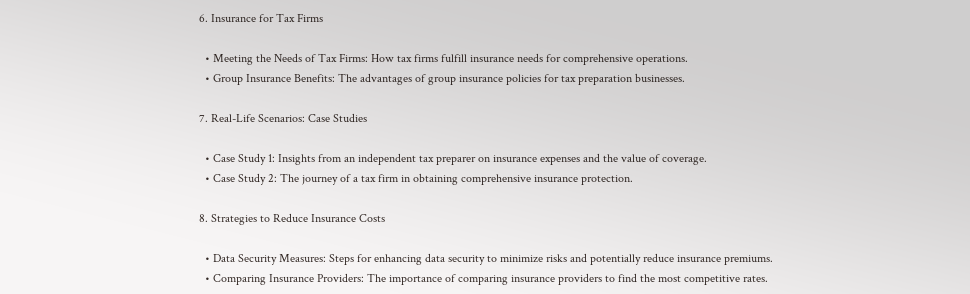6. Insurance for Tax Firms

  • Meeting the Needs of Tax Firms: How tax firms fulfill insurance needs for comprehensive operations.
  • Group Insurance Benefits: The advantages of group insurance policies for tax preparation businesses.

7. Real-Life Scenarios: Case Studies

  • Case Study 1: Insights from an independent tax preparer on insurance expenses and the value of coverage.
  • Case Study 2: The journey of a tax firm in obtaining comprehensive insurance protection.

8. Strategies to Reduce Insurance Costs

  • Data Security Measures: Steps for enhancing data security to minimize risks and potentially reduce insurance premiums.
  • Comparing Insurance Providers: The importance of comparing insurance providers to find the most competitive rates.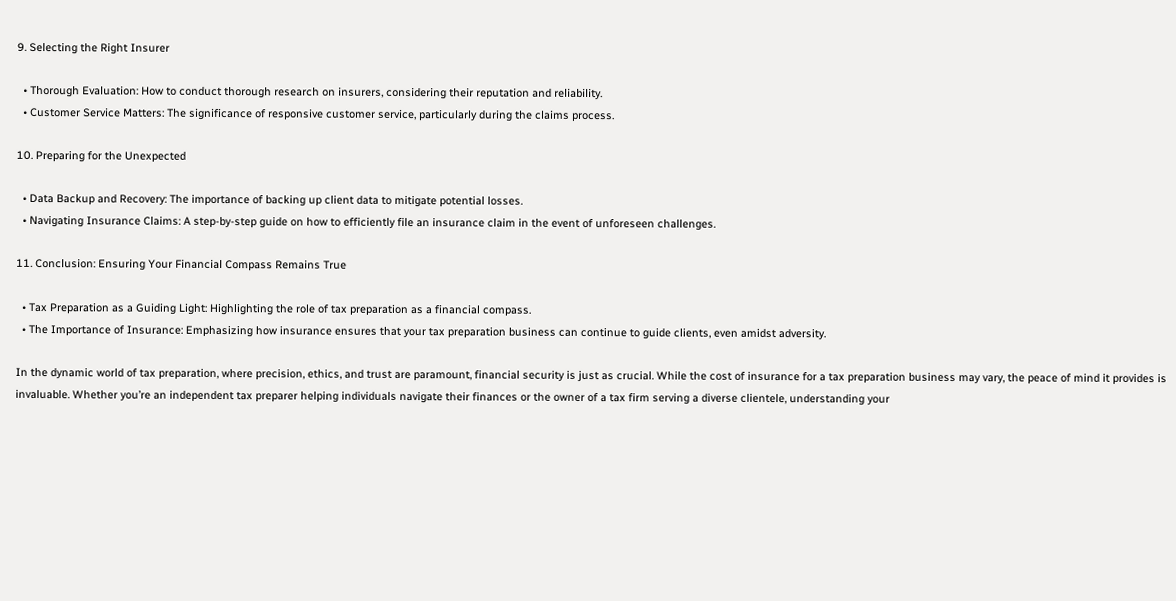9. Selecting the Right Insurer

  • Thorough Evaluation: How to conduct thorough research on insurers, considering their reputation and reliability.
  • Customer Service Matters: The significance of responsive customer service, particularly during the claims process.

10. Preparing for the Unexpected

  • Data Backup and Recovery: The importance of backing up client data to mitigate potential losses.
  • Navigating Insurance Claims: A step-by-step guide on how to efficiently file an insurance claim in the event of unforeseen challenges.

11. Conclusion: Ensuring Your Financial Compass Remains True

  • Tax Preparation as a Guiding Light: Highlighting the role of tax preparation as a financial compass.
  • The Importance of Insurance: Emphasizing how insurance ensures that your tax preparation business can continue to guide clients, even amidst adversity.

In the dynamic world of tax preparation, where precision, ethics, and trust are paramount, financial security is just as crucial. While the cost of insurance for a tax preparation business may vary, the peace of mind it provides is invaluable. Whether you’re an independent tax preparer helping individuals navigate their finances or the owner of a tax firm serving a diverse clientele, understanding your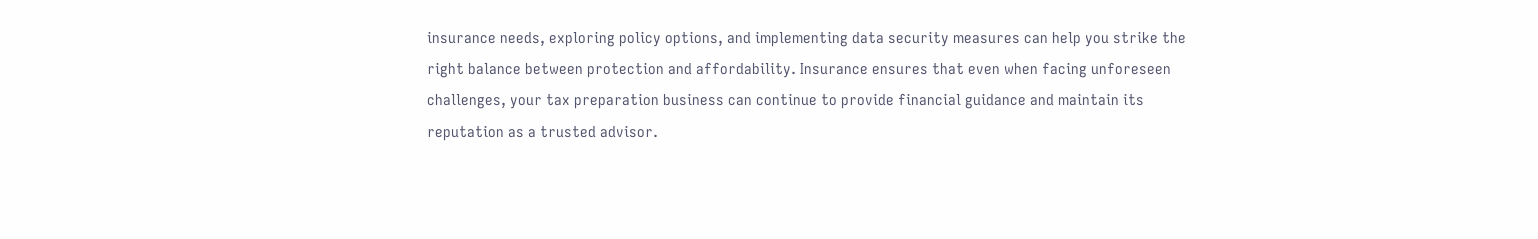insurance needs, exploring policy options, and implementing data security measures can help you strike the right balance between protection and affordability. Insurance ensures that even when facing unforeseen challenges, your tax preparation business can continue to provide financial guidance and maintain its reputation as a trusted advisor.